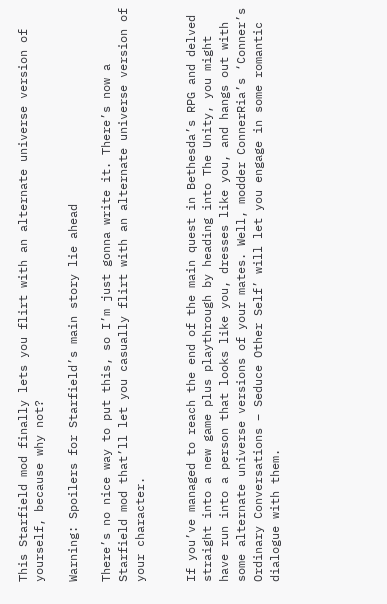This Starfield mod finally lets you flirt with an alternate universe version of yourself, because why not?

Warning: Spoilers for Starfield’s main story lie ahead

There’s no nice way to put this, so I’m just gonna write it. There’s now a Starfield mod that’ll let you casually flirt with an alternate universe version of your character.


If you’ve managed to reach the end of the main quest in Bethesda’s RPG and delved straight into a new game plus playthrough by heading into The Unity, you might have run into a person that looks like you, dresses like you, and hangs out with some alternate universe versions of your mates. Well, modder ConnerRia’s ‘Conner’s Ordinary Conversations – Seduce Other Self’ will let you engage in some romantic dialogue with them.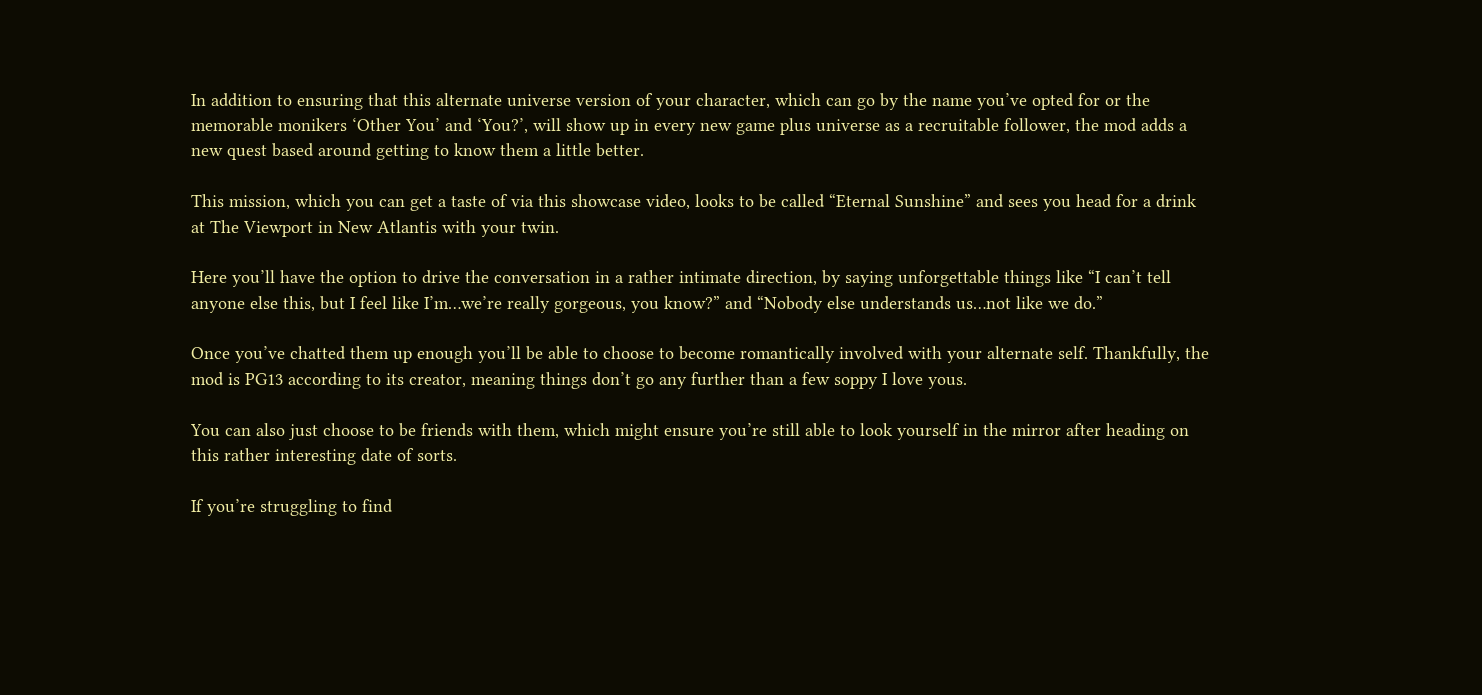In addition to ensuring that this alternate universe version of your character, which can go by the name you’ve opted for or the memorable monikers ‘Other You’ and ‘You?’, will show up in every new game plus universe as a recruitable follower, the mod adds a new quest based around getting to know them a little better.

This mission, which you can get a taste of via this showcase video, looks to be called “Eternal Sunshine” and sees you head for a drink at The Viewport in New Atlantis with your twin.

Here you’ll have the option to drive the conversation in a rather intimate direction, by saying unforgettable things like “I can’t tell anyone else this, but I feel like I’m…we’re really gorgeous, you know?” and “Nobody else understands us…not like we do.”

Once you’ve chatted them up enough you’ll be able to choose to become romantically involved with your alternate self. Thankfully, the mod is PG13 according to its creator, meaning things don’t go any further than a few soppy I love yous.

You can also just choose to be friends with them, which might ensure you’re still able to look yourself in the mirror after heading on this rather interesting date of sorts.

If you’re struggling to find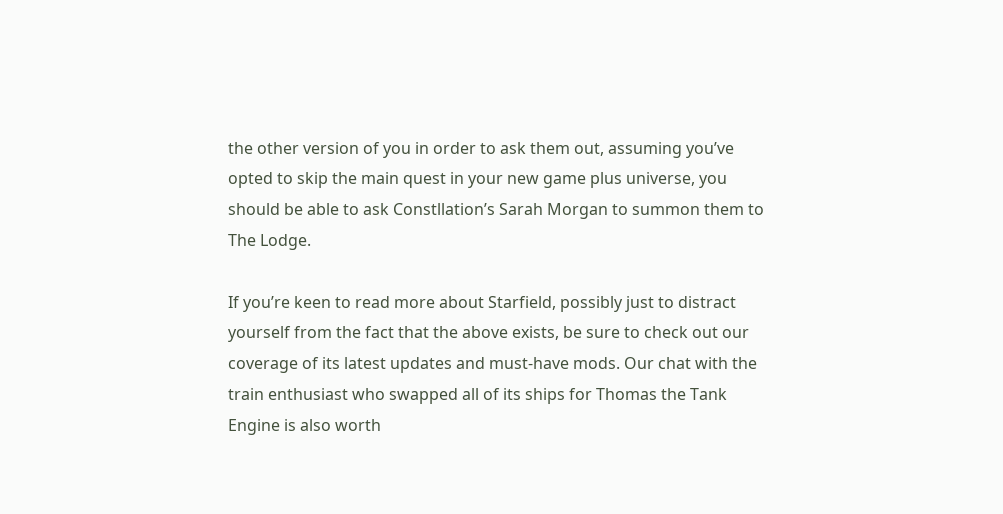the other version of you in order to ask them out, assuming you’ve opted to skip the main quest in your new game plus universe, you should be able to ask Constllation’s Sarah Morgan to summon them to The Lodge.

If you’re keen to read more about Starfield, possibly just to distract yourself from the fact that the above exists, be sure to check out our coverage of its latest updates and must-have mods. Our chat with the train enthusiast who swapped all of its ships for Thomas the Tank Engine is also worth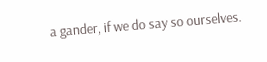a gander, if we do say so ourselves.